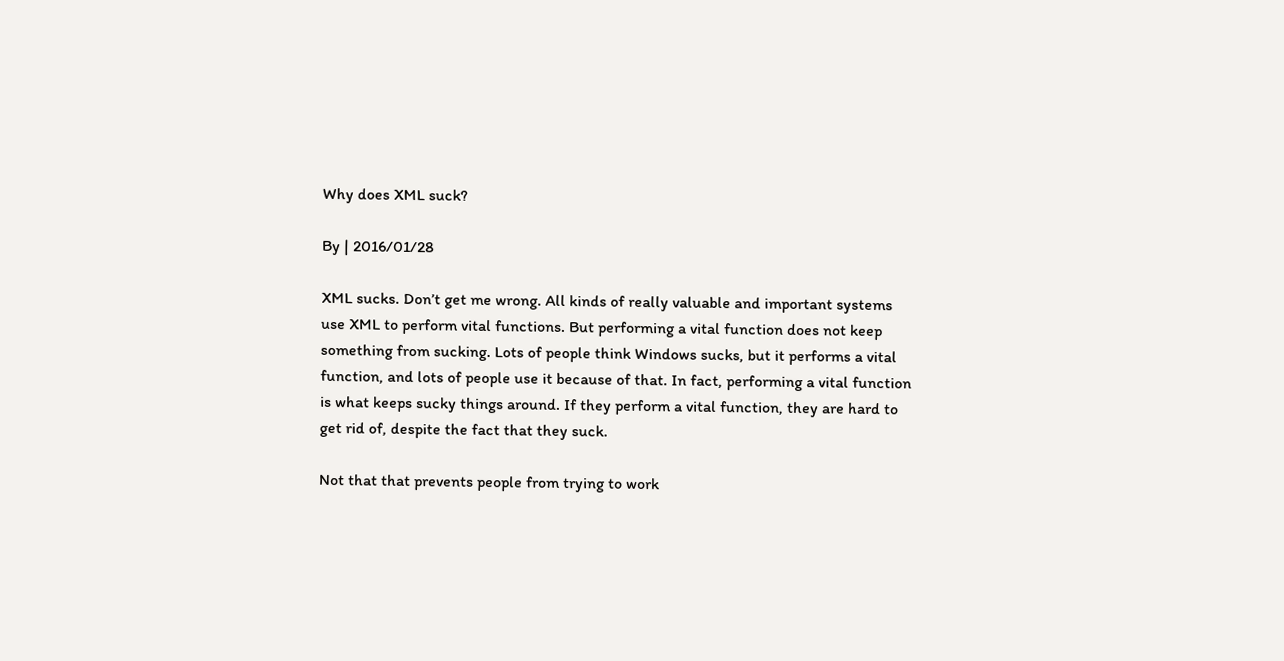Why does XML suck?

By | 2016/01/28

XML sucks. Don’t get me wrong. All kinds of really valuable and important systems use XML to perform vital functions. But performing a vital function does not keep something from sucking. Lots of people think Windows sucks, but it performs a vital function, and lots of people use it because of that. In fact, performing a vital function is what keeps sucky things around. If they perform a vital function, they are hard to get rid of, despite the fact that they suck.

Not that that prevents people from trying to work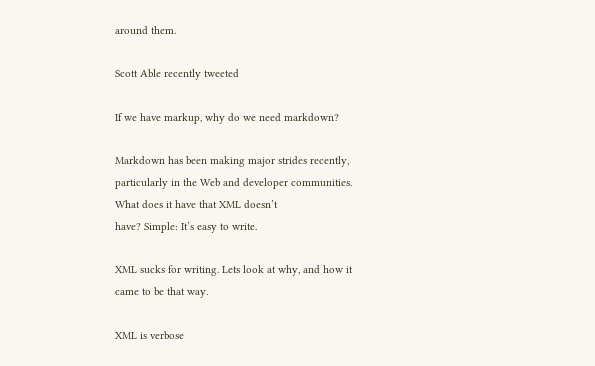around them.

Scott Able recently tweeted

If we have markup, why do we need markdown?

Markdown has been making major strides recently, particularly in the Web and developer communities. What does it have that XML doesn’t
have? Simple: It’s easy to write.

XML sucks for writing. Lets look at why, and how it came to be that way.

XML is verbose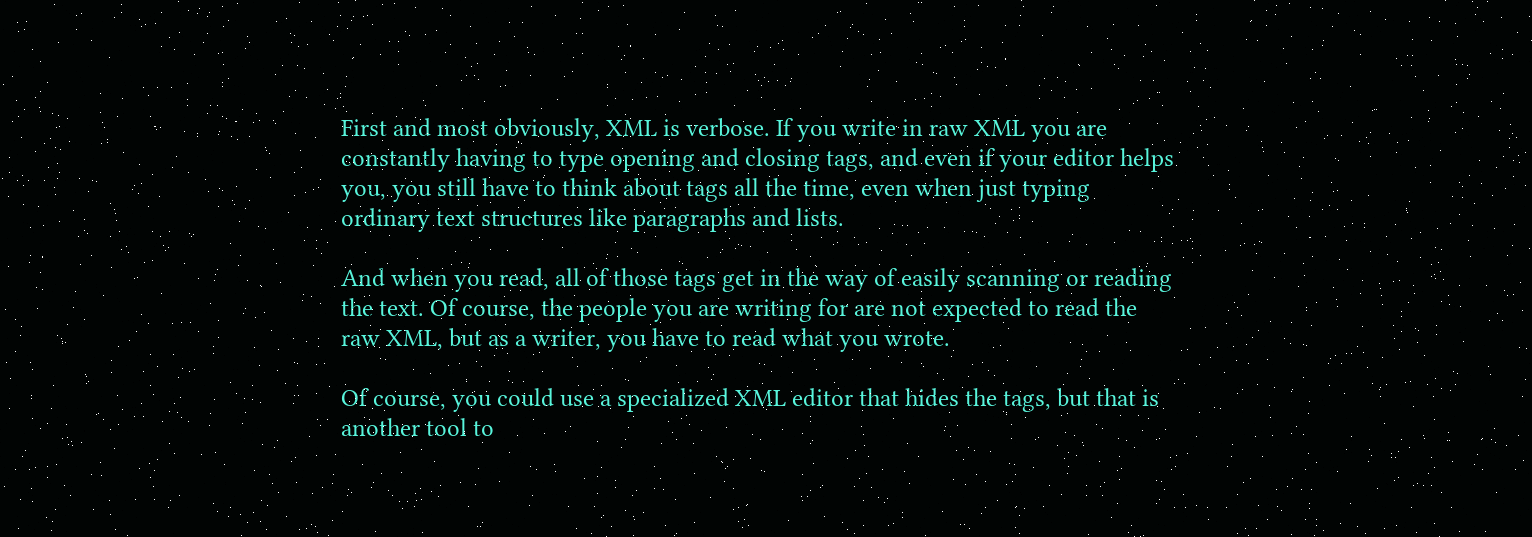First and most obviously, XML is verbose. If you write in raw XML you are constantly having to type opening and closing tags, and even if your editor helps you, you still have to think about tags all the time, even when just typing ordinary text structures like paragraphs and lists.

And when you read, all of those tags get in the way of easily scanning or reading the text. Of course, the people you are writing for are not expected to read the raw XML, but as a writer, you have to read what you wrote.

Of course, you could use a specialized XML editor that hides the tags, but that is another tool to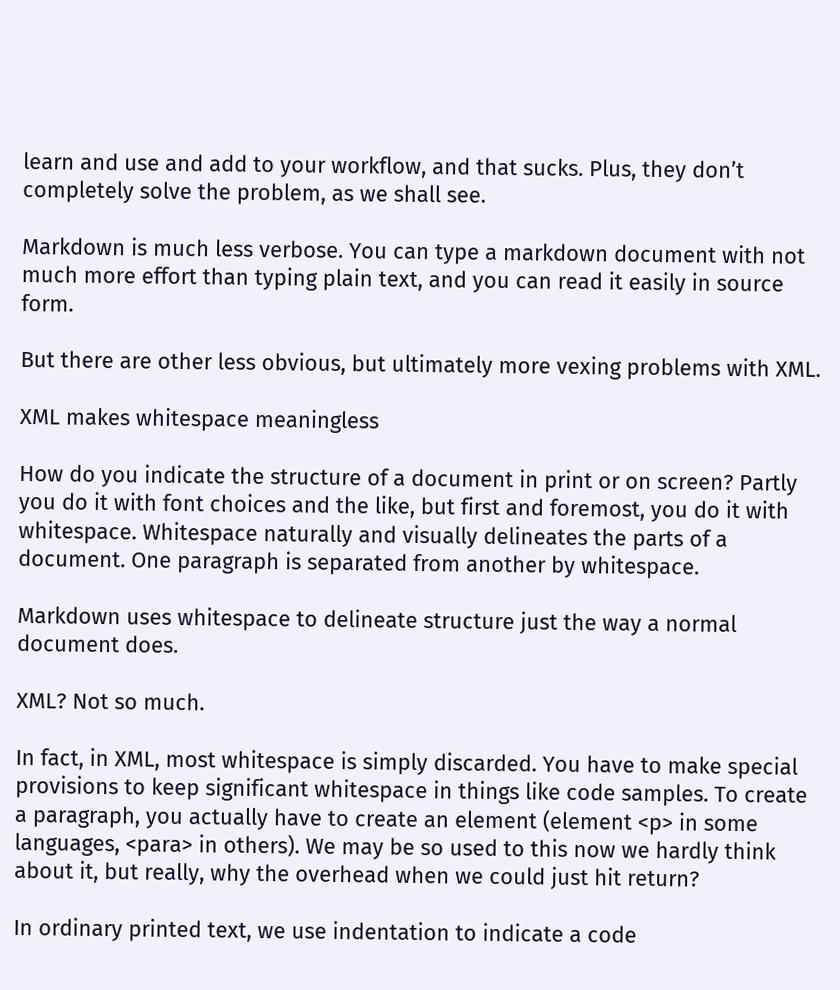learn and use and add to your workflow, and that sucks. Plus, they don’t completely solve the problem, as we shall see.

Markdown is much less verbose. You can type a markdown document with not much more effort than typing plain text, and you can read it easily in source form.

But there are other less obvious, but ultimately more vexing problems with XML.

XML makes whitespace meaningless

How do you indicate the structure of a document in print or on screen? Partly you do it with font choices and the like, but first and foremost, you do it with whitespace. Whitespace naturally and visually delineates the parts of a document. One paragraph is separated from another by whitespace.

Markdown uses whitespace to delineate structure just the way a normal document does.

XML? Not so much.

In fact, in XML, most whitespace is simply discarded. You have to make special provisions to keep significant whitespace in things like code samples. To create a paragraph, you actually have to create an element (element <p> in some languages, <para> in others). We may be so used to this now we hardly think about it, but really, why the overhead when we could just hit return?

In ordinary printed text, we use indentation to indicate a code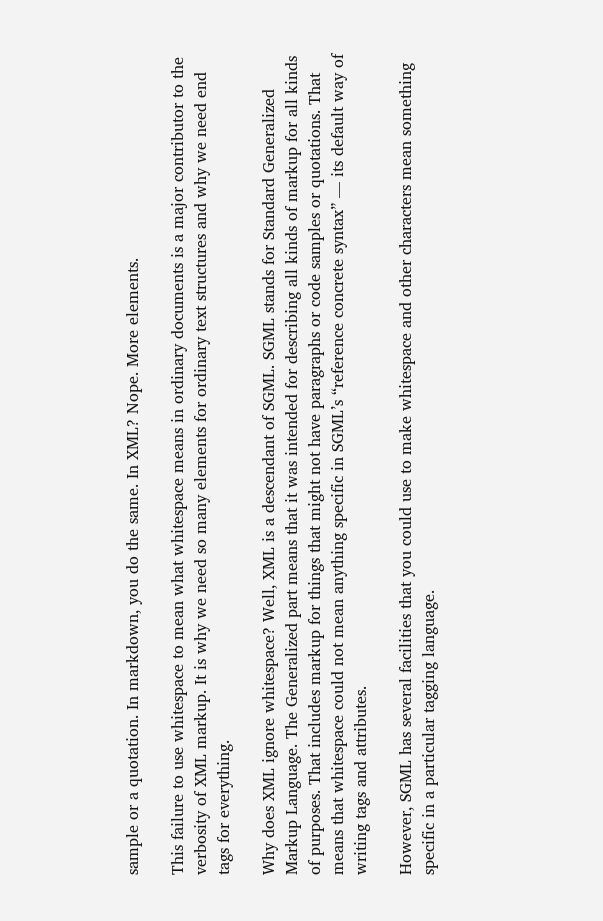sample or a quotation. In markdown, you do the same. In XML? Nope. More elements.

This failure to use whitespace to mean what whitespace means in ordinary documents is a major contributor to the verbosity of XML markup. It is why we need so many elements for ordinary text structures and why we need end tags for everything.

Why does XML ignore whitespace? Well, XML is a descendant of SGML. SGML stands for Standard Generalized Markup Language. The Generalized part means that it was intended for describing all kinds of markup for all kinds of purposes. That includes markup for things that might not have paragraphs or code samples or quotations. That means that whitespace could not mean anything specific in SGML’s “reference concrete syntax” — its default way of writing tags and attributes.

However, SGML has several facilities that you could use to make whitespace and other characters mean something specific in a particular tagging language.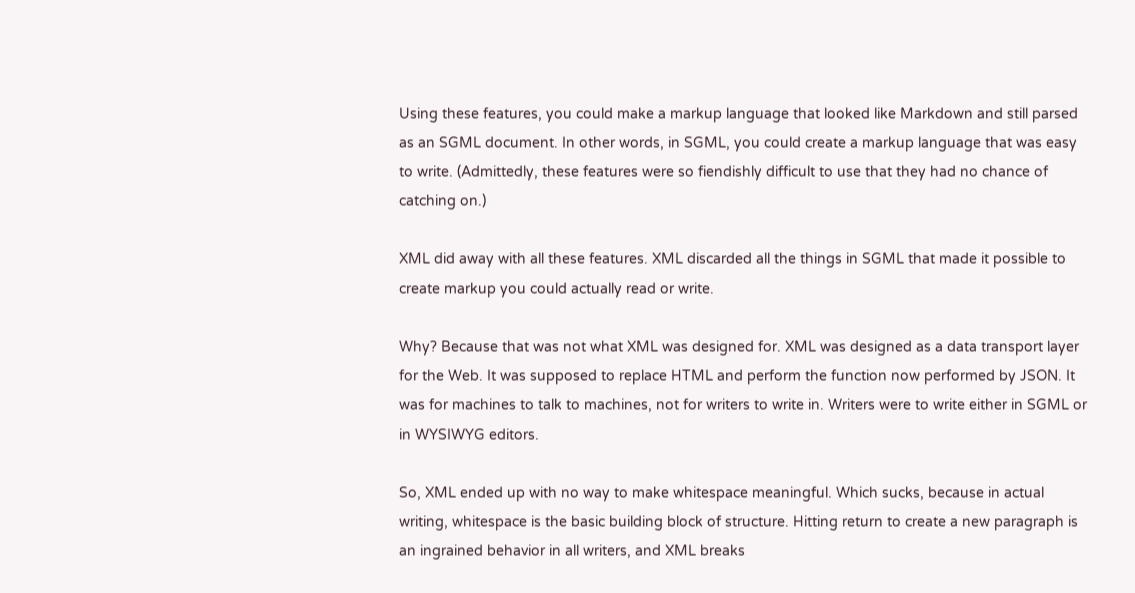Using these features, you could make a markup language that looked like Markdown and still parsed as an SGML document. In other words, in SGML, you could create a markup language that was easy to write. (Admittedly, these features were so fiendishly difficult to use that they had no chance of catching on.)

XML did away with all these features. XML discarded all the things in SGML that made it possible to create markup you could actually read or write.

Why? Because that was not what XML was designed for. XML was designed as a data transport layer for the Web. It was supposed to replace HTML and perform the function now performed by JSON. It was for machines to talk to machines, not for writers to write in. Writers were to write either in SGML or in WYSIWYG editors.

So, XML ended up with no way to make whitespace meaningful. Which sucks, because in actual writing, whitespace is the basic building block of structure. Hitting return to create a new paragraph is an ingrained behavior in all writers, and XML breaks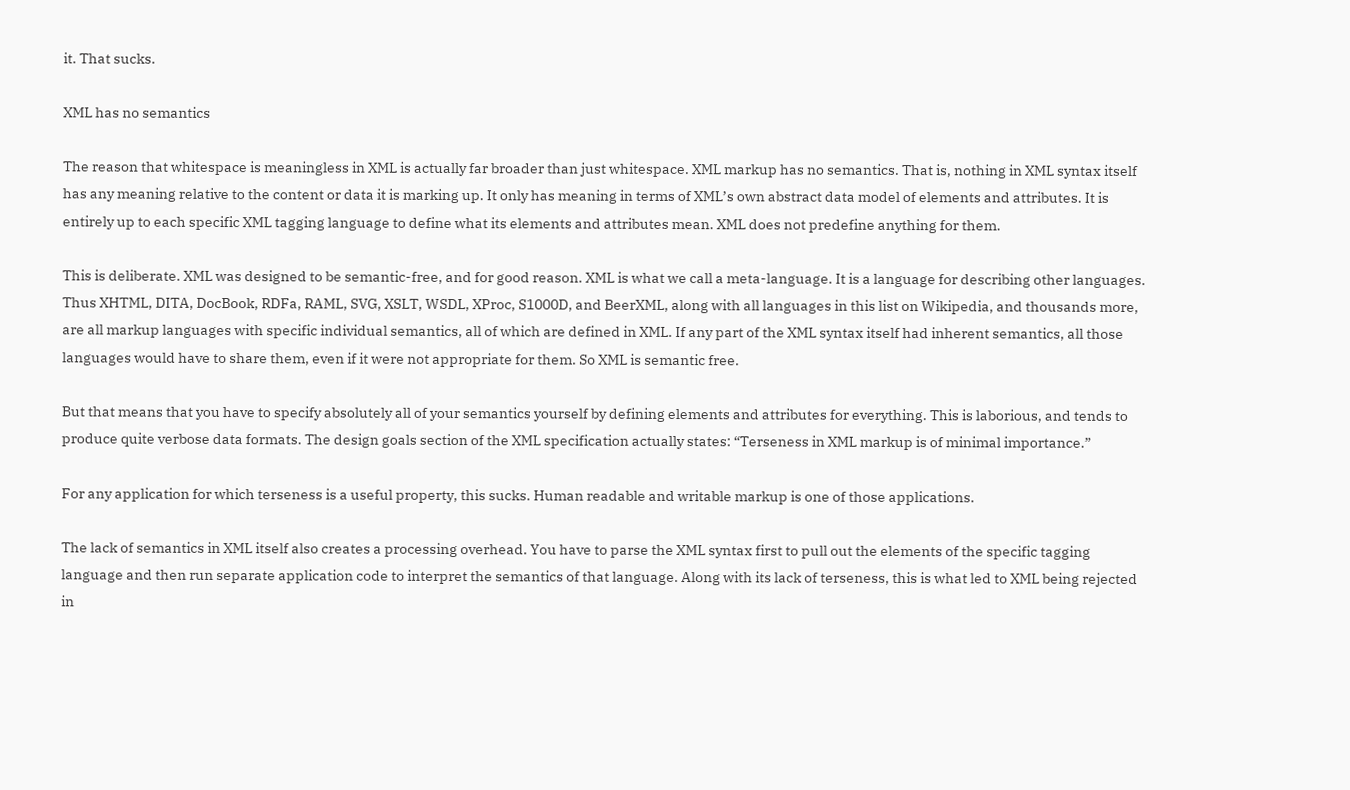it. That sucks.

XML has no semantics

The reason that whitespace is meaningless in XML is actually far broader than just whitespace. XML markup has no semantics. That is, nothing in XML syntax itself has any meaning relative to the content or data it is marking up. It only has meaning in terms of XML’s own abstract data model of elements and attributes. It is entirely up to each specific XML tagging language to define what its elements and attributes mean. XML does not predefine anything for them.

This is deliberate. XML was designed to be semantic-free, and for good reason. XML is what we call a meta-language. It is a language for describing other languages. Thus XHTML, DITA, DocBook, RDFa, RAML, SVG, XSLT, WSDL, XProc, S1000D, and BeerXML, along with all languages in this list on Wikipedia, and thousands more, are all markup languages with specific individual semantics, all of which are defined in XML. If any part of the XML syntax itself had inherent semantics, all those languages would have to share them, even if it were not appropriate for them. So XML is semantic free.

But that means that you have to specify absolutely all of your semantics yourself by defining elements and attributes for everything. This is laborious, and tends to produce quite verbose data formats. The design goals section of the XML specification actually states: “Terseness in XML markup is of minimal importance.”

For any application for which terseness is a useful property, this sucks. Human readable and writable markup is one of those applications.

The lack of semantics in XML itself also creates a processing overhead. You have to parse the XML syntax first to pull out the elements of the specific tagging language and then run separate application code to interpret the semantics of that language. Along with its lack of terseness, this is what led to XML being rejected in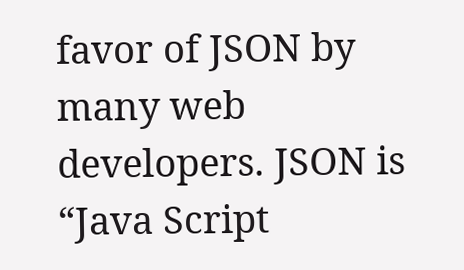favor of JSON by many web developers. JSON is “Java Script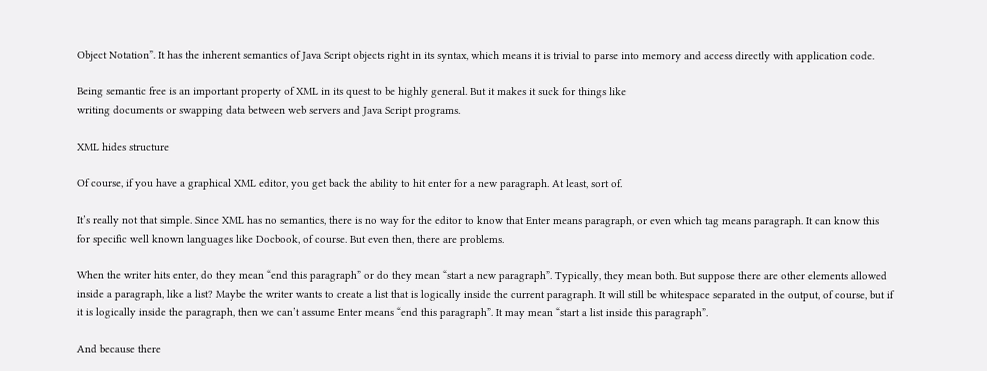Object Notation”. It has the inherent semantics of Java Script objects right in its syntax, which means it is trivial to parse into memory and access directly with application code.

Being semantic free is an important property of XML in its quest to be highly general. But it makes it suck for things like
writing documents or swapping data between web servers and Java Script programs.

XML hides structure

Of course, if you have a graphical XML editor, you get back the ability to hit enter for a new paragraph. At least, sort of.

It’s really not that simple. Since XML has no semantics, there is no way for the editor to know that Enter means paragraph, or even which tag means paragraph. It can know this for specific well known languages like Docbook, of course. But even then, there are problems.

When the writer hits enter, do they mean “end this paragraph” or do they mean “start a new paragraph”. Typically, they mean both. But suppose there are other elements allowed inside a paragraph, like a list? Maybe the writer wants to create a list that is logically inside the current paragraph. It will still be whitespace separated in the output, of course, but if it is logically inside the paragraph, then we can’t assume Enter means “end this paragraph”. It may mean “start a list inside this paragraph”.

And because there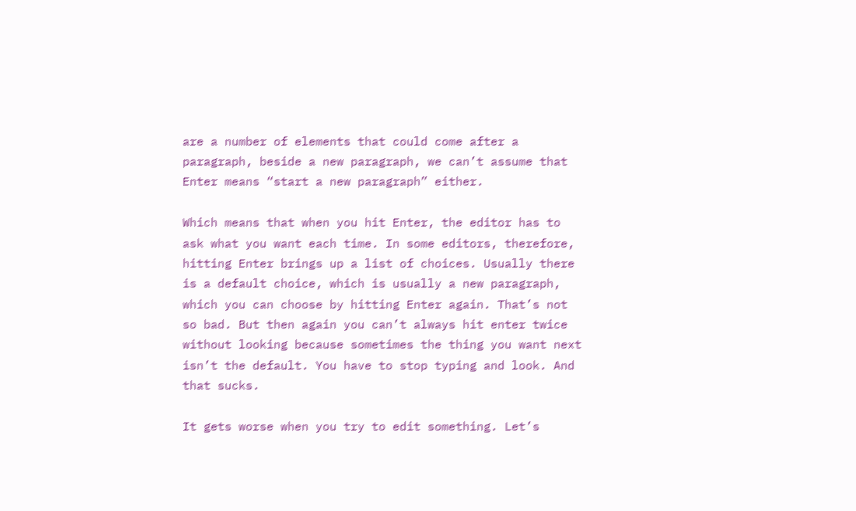are a number of elements that could come after a paragraph, beside a new paragraph, we can’t assume that Enter means “start a new paragraph” either.

Which means that when you hit Enter, the editor has to ask what you want each time. In some editors, therefore, hitting Enter brings up a list of choices. Usually there is a default choice, which is usually a new paragraph, which you can choose by hitting Enter again. That’s not so bad. But then again you can’t always hit enter twice without looking because sometimes the thing you want next isn’t the default. You have to stop typing and look. And that sucks.

It gets worse when you try to edit something. Let’s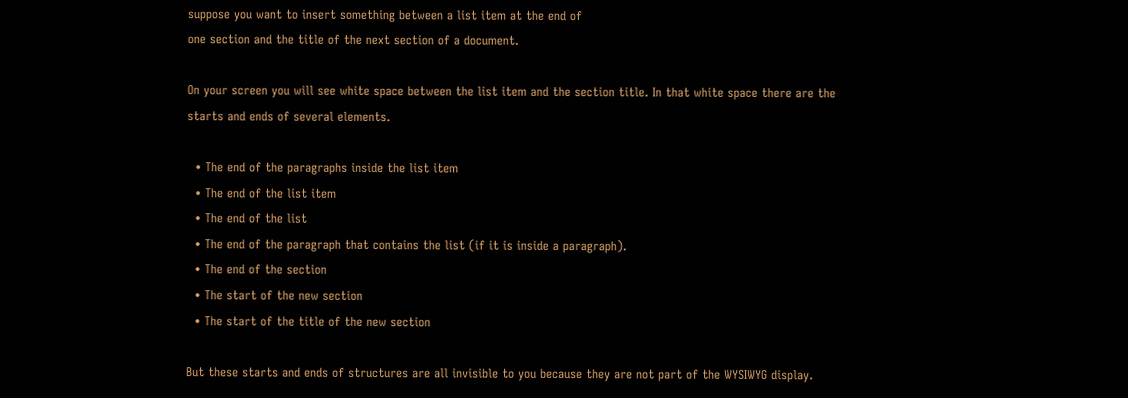suppose you want to insert something between a list item at the end of
one section and the title of the next section of a document.

On your screen you will see white space between the list item and the section title. In that white space there are the starts and ends of several elements.

  • The end of the paragraphs inside the list item
  • The end of the list item
  • The end of the list
  • The end of the paragraph that contains the list (if it is inside a paragraph).
  • The end of the section
  • The start of the new section
  • The start of the title of the new section

But these starts and ends of structures are all invisible to you because they are not part of the WYSIWYG display.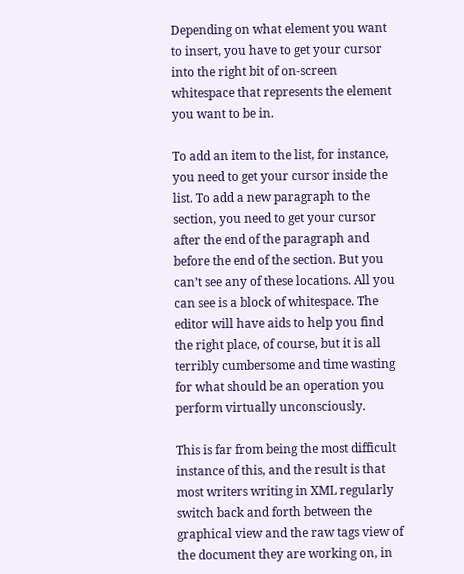Depending on what element you want to insert, you have to get your cursor into the right bit of on-screen whitespace that represents the element you want to be in.

To add an item to the list, for instance, you need to get your cursor inside the list. To add a new paragraph to the section, you need to get your cursor after the end of the paragraph and before the end of the section. But you can’t see any of these locations. All you can see is a block of whitespace. The editor will have aids to help you find the right place, of course, but it is all terribly cumbersome and time wasting for what should be an operation you perform virtually unconsciously.

This is far from being the most difficult instance of this, and the result is that most writers writing in XML regularly switch back and forth between the graphical view and the raw tags view of the document they are working on, in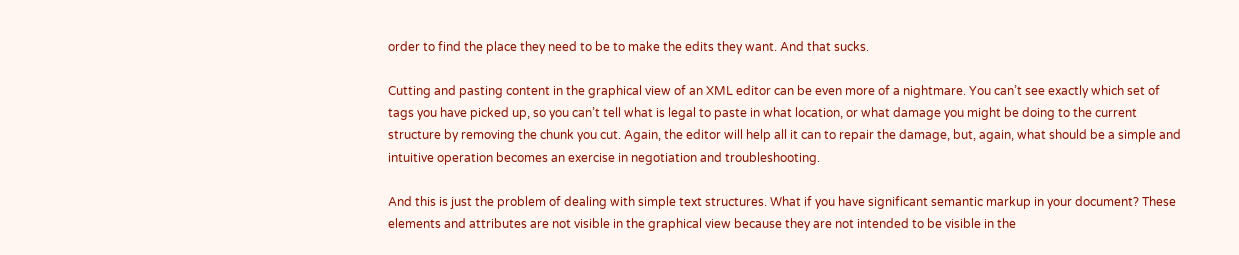order to find the place they need to be to make the edits they want. And that sucks.

Cutting and pasting content in the graphical view of an XML editor can be even more of a nightmare. You can’t see exactly which set of tags you have picked up, so you can’t tell what is legal to paste in what location, or what damage you might be doing to the current structure by removing the chunk you cut. Again, the editor will help all it can to repair the damage, but, again, what should be a simple and intuitive operation becomes an exercise in negotiation and troubleshooting.

And this is just the problem of dealing with simple text structures. What if you have significant semantic markup in your document? These elements and attributes are not visible in the graphical view because they are not intended to be visible in the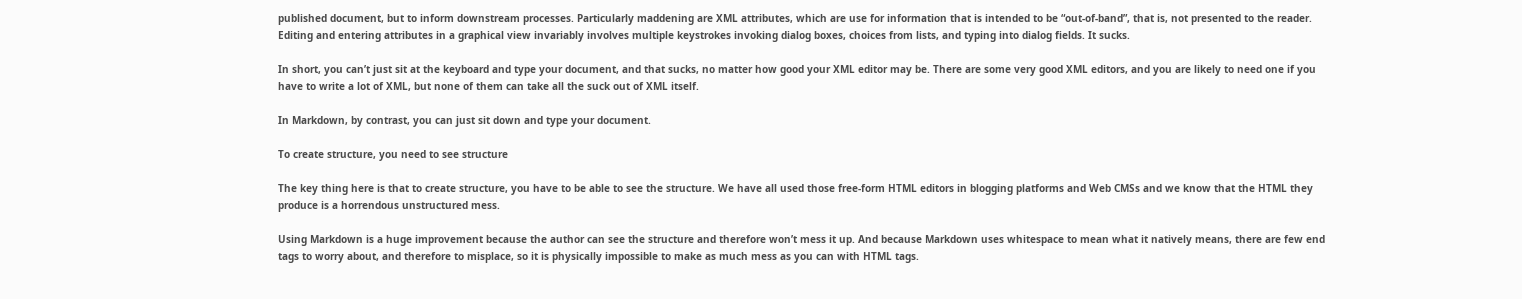published document, but to inform downstream processes. Particularly maddening are XML attributes, which are use for information that is intended to be “out-of-band”, that is, not presented to the reader. Editing and entering attributes in a graphical view invariably involves multiple keystrokes invoking dialog boxes, choices from lists, and typing into dialog fields. It sucks.

In short, you can’t just sit at the keyboard and type your document, and that sucks, no matter how good your XML editor may be. There are some very good XML editors, and you are likely to need one if you have to write a lot of XML, but none of them can take all the suck out of XML itself.

In Markdown, by contrast, you can just sit down and type your document.

To create structure, you need to see structure

The key thing here is that to create structure, you have to be able to see the structure. We have all used those free-form HTML editors in blogging platforms and Web CMSs and we know that the HTML they produce is a horrendous unstructured mess.

Using Markdown is a huge improvement because the author can see the structure and therefore won’t mess it up. And because Markdown uses whitespace to mean what it natively means, there are few end tags to worry about, and therefore to misplace, so it is physically impossible to make as much mess as you can with HTML tags.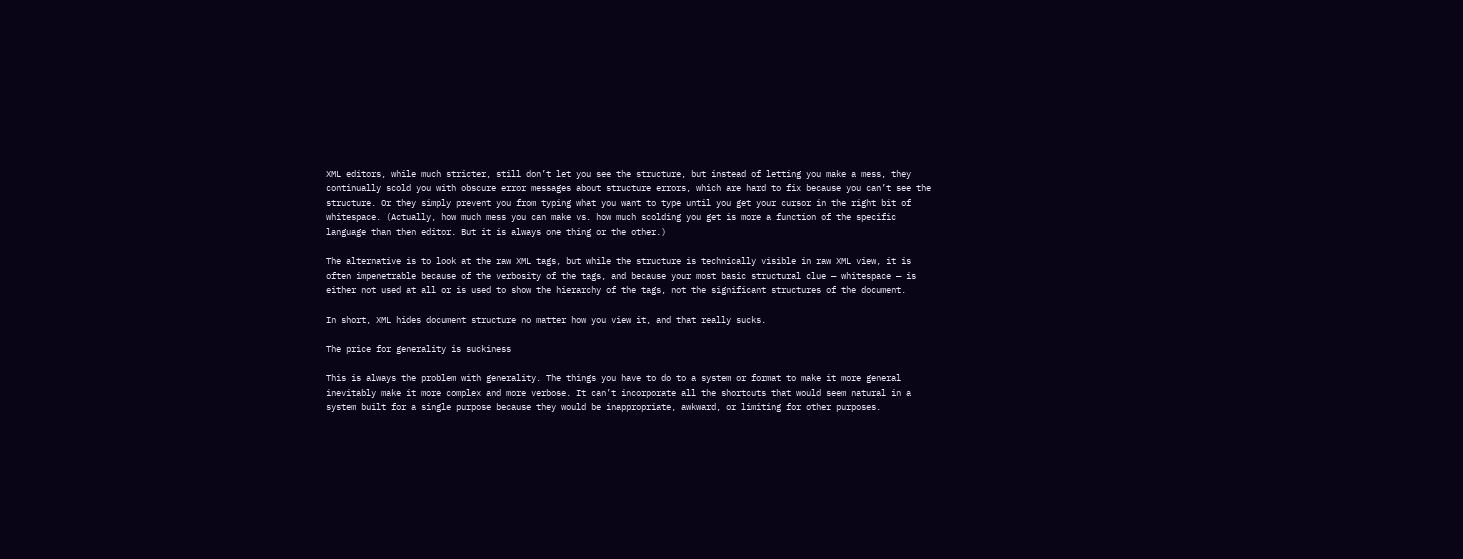XML editors, while much stricter, still don’t let you see the structure, but instead of letting you make a mess, they continually scold you with obscure error messages about structure errors, which are hard to fix because you can’t see the structure. Or they simply prevent you from typing what you want to type until you get your cursor in the right bit of whitespace. (Actually, how much mess you can make vs. how much scolding you get is more a function of the specific language than then editor. But it is always one thing or the other.)

The alternative is to look at the raw XML tags, but while the structure is technically visible in raw XML view, it is often impenetrable because of the verbosity of the tags, and because your most basic structural clue — whitespace — is either not used at all or is used to show the hierarchy of the tags, not the significant structures of the document.

In short, XML hides document structure no matter how you view it, and that really sucks.

The price for generality is suckiness

This is always the problem with generality. The things you have to do to a system or format to make it more general inevitably make it more complex and more verbose. It can’t incorporate all the shortcuts that would seem natural in a system built for a single purpose because they would be inappropriate, awkward, or limiting for other purposes.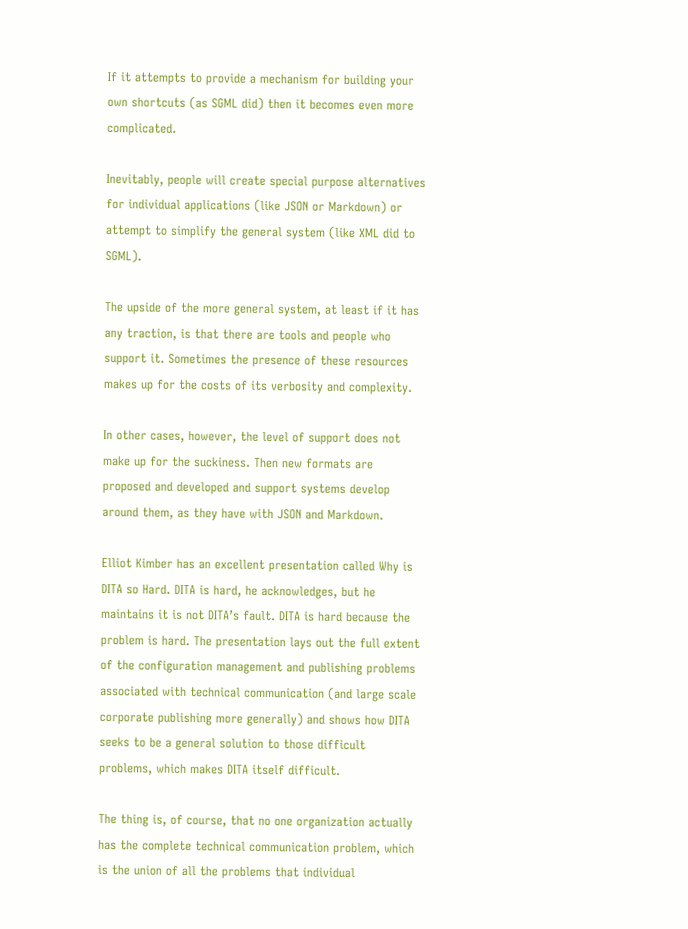If it attempts to provide a mechanism for building your own shortcuts (as SGML did) then it becomes even more complicated.

Inevitably, people will create special purpose alternatives for individual applications (like JSON or Markdown) or attempt to simplify the general system (like XML did to SGML).

The upside of the more general system, at least if it has any traction, is that there are tools and people who support it. Sometimes the presence of these resources makes up for the costs of its verbosity and complexity.

In other cases, however, the level of support does not make up for the suckiness. Then new formats are proposed and developed and support systems develop around them, as they have with JSON and Markdown.

Elliot Kimber has an excellent presentation called Why is DITA so Hard. DITA is hard, he acknowledges, but he maintains it is not DITA’s fault. DITA is hard because the problem is hard. The presentation lays out the full extent of the configuration management and publishing problems associated with technical communication (and large scale corporate publishing more generally) and shows how DITA seeks to be a general solution to those difficult problems, which makes DITA itself difficult.

The thing is, of course, that no one organization actually has the complete technical communication problem, which is the union of all the problems that individual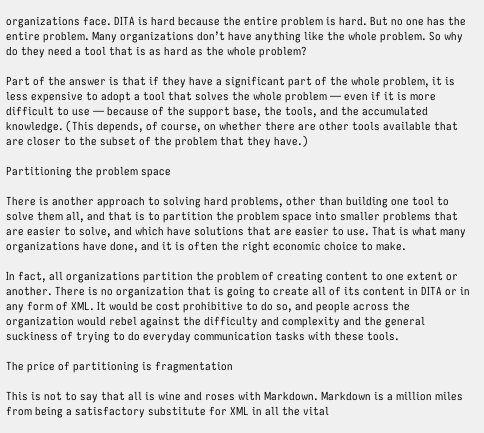organizations face. DITA is hard because the entire problem is hard. But no one has the entire problem. Many organizations don’t have anything like the whole problem. So why do they need a tool that is as hard as the whole problem?

Part of the answer is that if they have a significant part of the whole problem, it is less expensive to adopt a tool that solves the whole problem — even if it is more difficult to use — because of the support base, the tools, and the accumulated knowledge. (This depends, of course, on whether there are other tools available that are closer to the subset of the problem that they have.)

Partitioning the problem space

There is another approach to solving hard problems, other than building one tool to solve them all, and that is to partition the problem space into smaller problems that are easier to solve, and which have solutions that are easier to use. That is what many organizations have done, and it is often the right economic choice to make.

In fact, all organizations partition the problem of creating content to one extent or another. There is no organization that is going to create all of its content in DITA or in any form of XML. It would be cost prohibitive to do so, and people across the organization would rebel against the difficulty and complexity and the general suckiness of trying to do everyday communication tasks with these tools.

The price of partitioning is fragmentation

This is not to say that all is wine and roses with Markdown. Markdown is a million miles from being a satisfactory substitute for XML in all the vital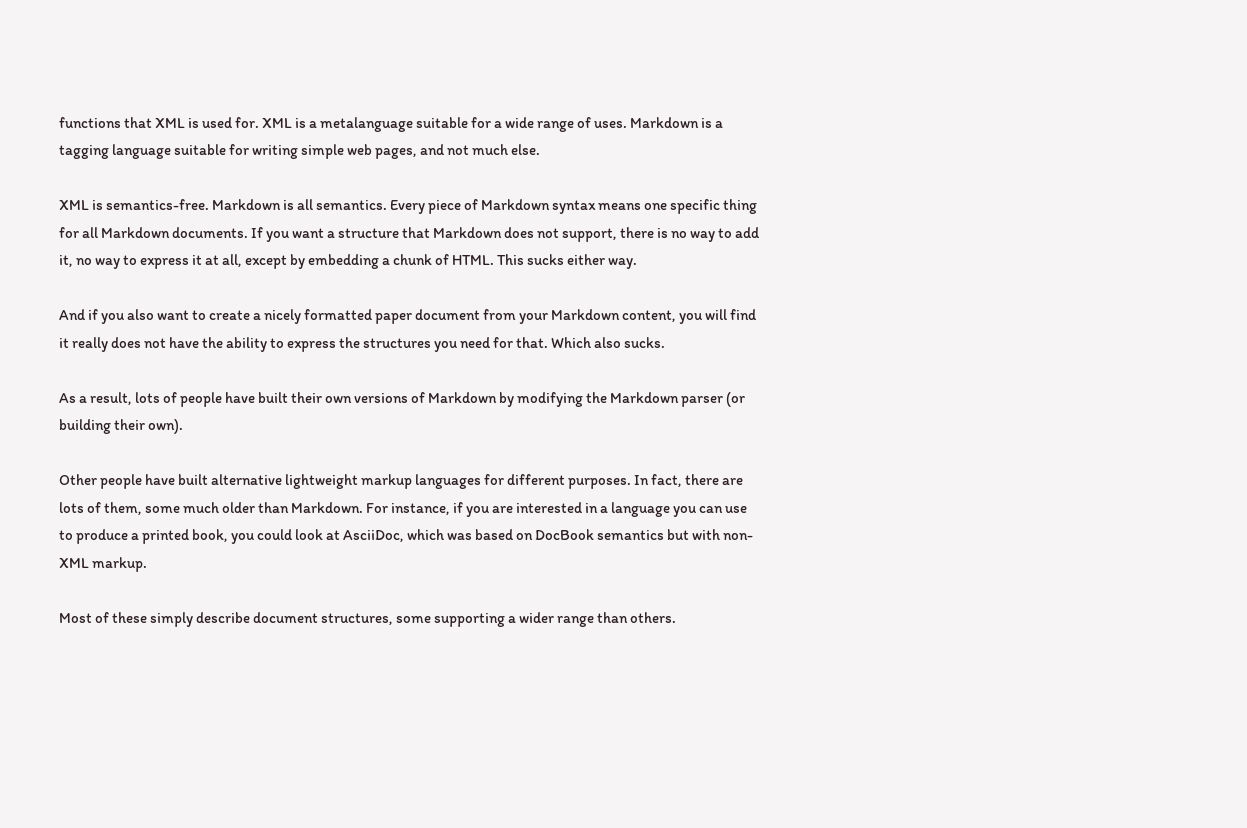functions that XML is used for. XML is a metalanguage suitable for a wide range of uses. Markdown is a tagging language suitable for writing simple web pages, and not much else.

XML is semantics-free. Markdown is all semantics. Every piece of Markdown syntax means one specific thing for all Markdown documents. If you want a structure that Markdown does not support, there is no way to add it, no way to express it at all, except by embedding a chunk of HTML. This sucks either way.

And if you also want to create a nicely formatted paper document from your Markdown content, you will find it really does not have the ability to express the structures you need for that. Which also sucks.

As a result, lots of people have built their own versions of Markdown by modifying the Markdown parser (or building their own).

Other people have built alternative lightweight markup languages for different purposes. In fact, there are lots of them, some much older than Markdown. For instance, if you are interested in a language you can use to produce a printed book, you could look at AsciiDoc, which was based on DocBook semantics but with non-XML markup.

Most of these simply describe document structures, some supporting a wider range than others.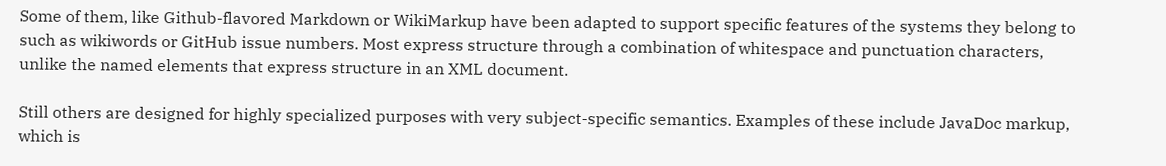Some of them, like Github-flavored Markdown or WikiMarkup have been adapted to support specific features of the systems they belong to such as wikiwords or GitHub issue numbers. Most express structure through a combination of whitespace and punctuation characters, unlike the named elements that express structure in an XML document.

Still others are designed for highly specialized purposes with very subject-specific semantics. Examples of these include JavaDoc markup, which is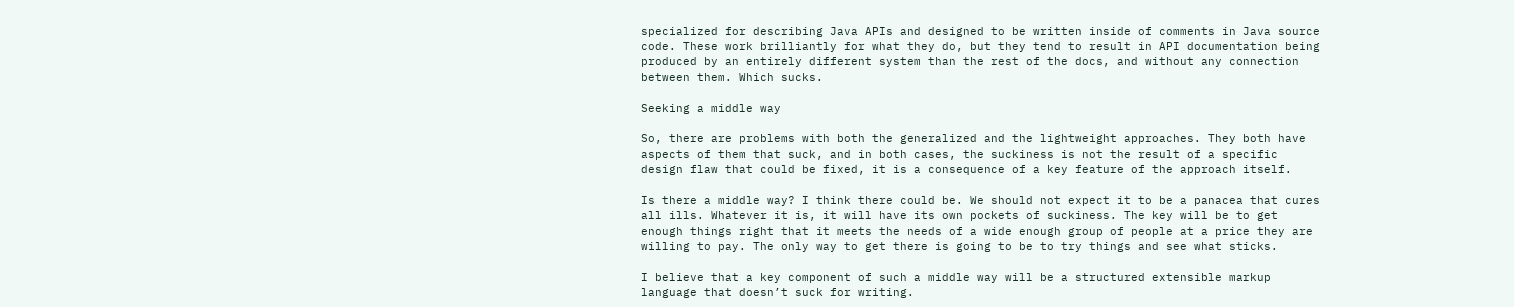specialized for describing Java APIs and designed to be written inside of comments in Java source code. These work brilliantly for what they do, but they tend to result in API documentation being produced by an entirely different system than the rest of the docs, and without any connection between them. Which sucks.

Seeking a middle way

So, there are problems with both the generalized and the lightweight approaches. They both have aspects of them that suck, and in both cases, the suckiness is not the result of a specific design flaw that could be fixed, it is a consequence of a key feature of the approach itself.

Is there a middle way? I think there could be. We should not expect it to be a panacea that cures all ills. Whatever it is, it will have its own pockets of suckiness. The key will be to get enough things right that it meets the needs of a wide enough group of people at a price they are willing to pay. The only way to get there is going to be to try things and see what sticks.

I believe that a key component of such a middle way will be a structured extensible markup language that doesn’t suck for writing.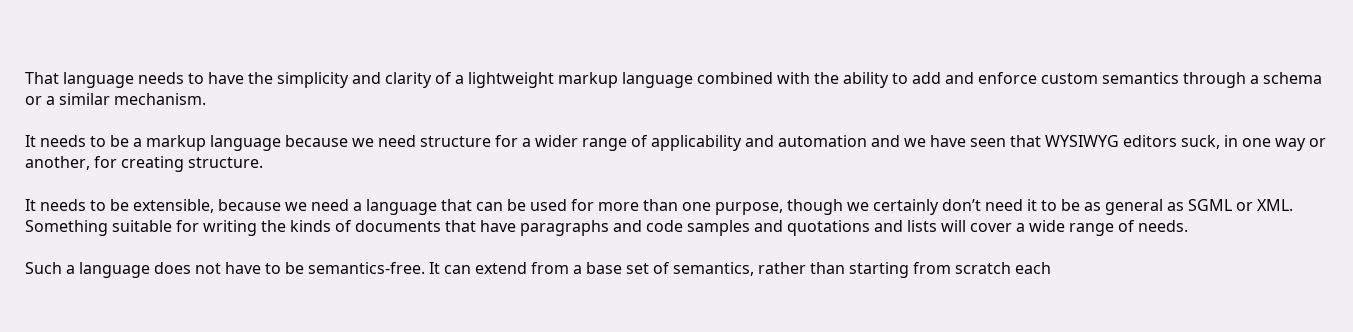That language needs to have the simplicity and clarity of a lightweight markup language combined with the ability to add and enforce custom semantics through a schema or a similar mechanism.

It needs to be a markup language because we need structure for a wider range of applicability and automation and we have seen that WYSIWYG editors suck, in one way or another, for creating structure.

It needs to be extensible, because we need a language that can be used for more than one purpose, though we certainly don’t need it to be as general as SGML or XML. Something suitable for writing the kinds of documents that have paragraphs and code samples and quotations and lists will cover a wide range of needs.

Such a language does not have to be semantics-free. It can extend from a base set of semantics, rather than starting from scratch each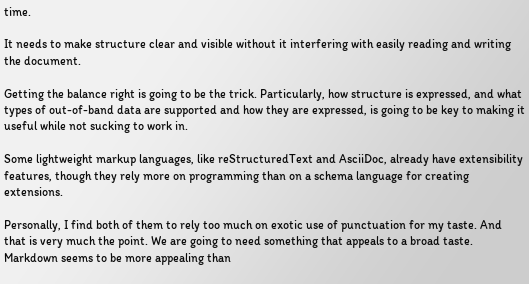time.

It needs to make structure clear and visible without it interfering with easily reading and writing the document.

Getting the balance right is going to be the trick. Particularly, how structure is expressed, and what types of out-of-band data are supported and how they are expressed, is going to be key to making it useful while not sucking to work in.

Some lightweight markup languages, like reStructuredText and AsciiDoc, already have extensibility features, though they rely more on programming than on a schema language for creating extensions.

Personally, I find both of them to rely too much on exotic use of punctuation for my taste. And that is very much the point. We are going to need something that appeals to a broad taste. Markdown seems to be more appealing than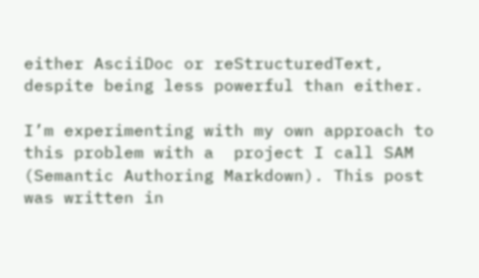either AsciiDoc or reStructuredText, despite being less powerful than either.

I’m experimenting with my own approach to this problem with a  project I call SAM (Semantic Authoring Markdown). This post was written in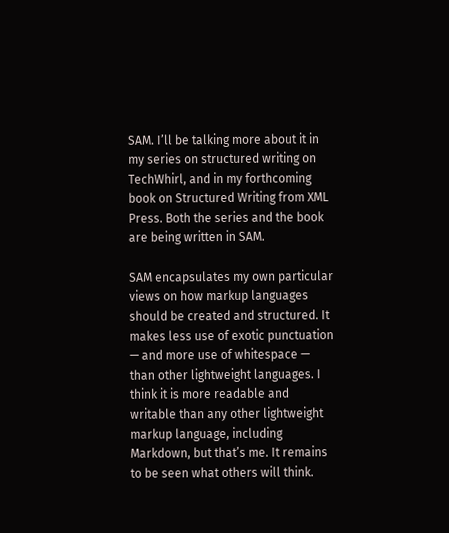SAM. I’ll be talking more about it in my series on structured writing on TechWhirl, and in my forthcoming book on Structured Writing from XML Press. Both the series and the book are being written in SAM.

SAM encapsulates my own particular views on how markup languages should be created and structured. It makes less use of exotic punctuation — and more use of whitespace — than other lightweight languages. I think it is more readable and writable than any other lightweight markup language, including Markdown, but that’s me. It remains to be seen what others will think.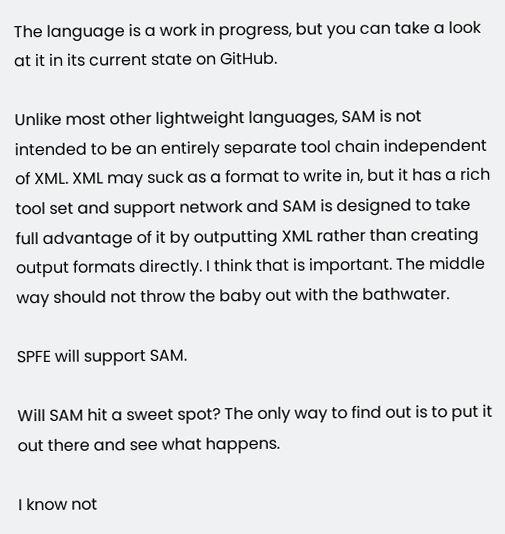The language is a work in progress, but you can take a look at it in its current state on GitHub.

Unlike most other lightweight languages, SAM is not intended to be an entirely separate tool chain independent of XML. XML may suck as a format to write in, but it has a rich tool set and support network and SAM is designed to take full advantage of it by outputting XML rather than creating output formats directly. I think that is important. The middle way should not throw the baby out with the bathwater.

SPFE will support SAM.

Will SAM hit a sweet spot? The only way to find out is to put it out there and see what happens.

I know not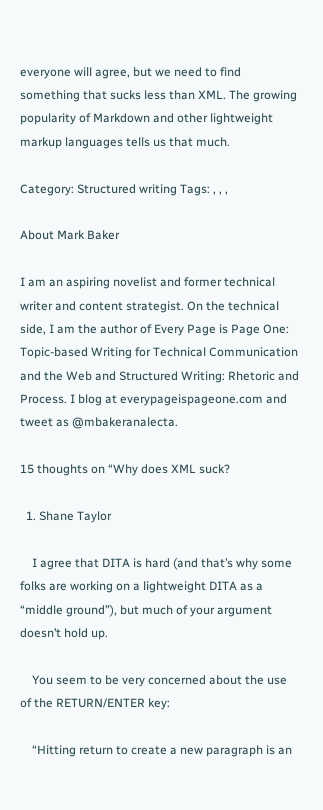everyone will agree, but we need to find something that sucks less than XML. The growing popularity of Markdown and other lightweight markup languages tells us that much.

Category: Structured writing Tags: , , ,

About Mark Baker

I am an aspiring novelist and former technical writer and content strategist. On the technical side, I am the author of Every Page is Page One: Topic-based Writing for Technical Communication and the Web and Structured Writing: Rhetoric and Process. I blog at everypageispageone.com and tweet as @mbakeranalecta.

15 thoughts on “Why does XML suck?

  1. Shane Taylor

    I agree that DITA is hard (and that’s why some folks are working on a lightweight DITA as a “middle ground”), but much of your argument doesn’t hold up.

    You seem to be very concerned about the use of the RETURN/ENTER key:

    “Hitting return to create a new paragraph is an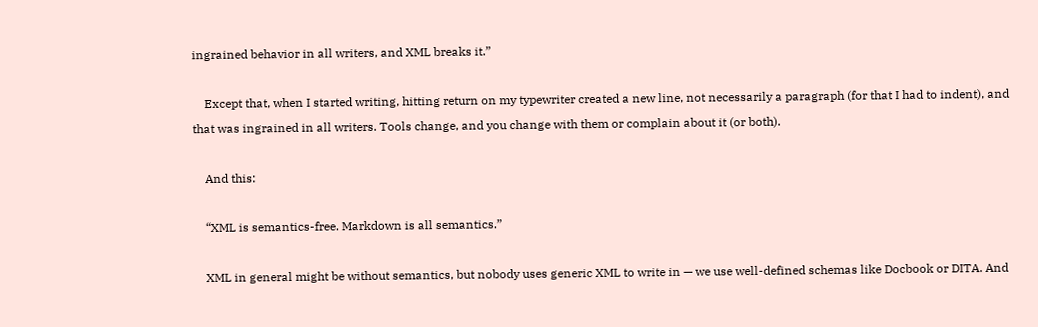ingrained behavior in all writers, and XML breaks it.”

    Except that, when I started writing, hitting return on my typewriter created a new line, not necessarily a paragraph (for that I had to indent), and that was ingrained in all writers. Tools change, and you change with them or complain about it (or both).

    And this:

    “XML is semantics-free. Markdown is all semantics.”

    XML in general might be without semantics, but nobody uses generic XML to write in — we use well-defined schemas like Docbook or DITA. And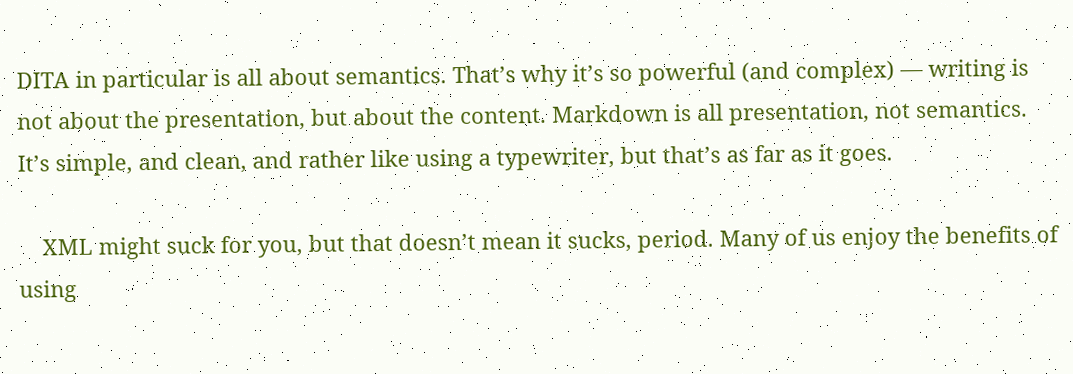DITA in particular is all about semantics. That’s why it’s so powerful (and complex) — writing is not about the presentation, but about the content. Markdown is all presentation, not semantics. It’s simple, and clean, and rather like using a typewriter, but that’s as far as it goes.

    XML might suck for you, but that doesn’t mean it sucks, period. Many of us enjoy the benefits of using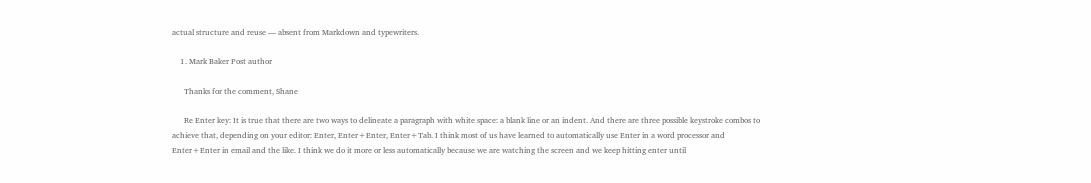actual structure and reuse — absent from Markdown and typewriters.

    1. Mark Baker Post author

      Thanks for the comment, Shane

      Re Enter key: It is true that there are two ways to delineate a paragraph with white space: a blank line or an indent. And there are three possible keystroke combos to achieve that, depending on your editor: Enter, Enter+Enter, Enter+Tab. I think most of us have learned to automatically use Enter in a word processor and Enter+Enter in email and the like. I think we do it more or less automatically because we are watching the screen and we keep hitting enter until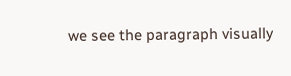we see the paragraph visually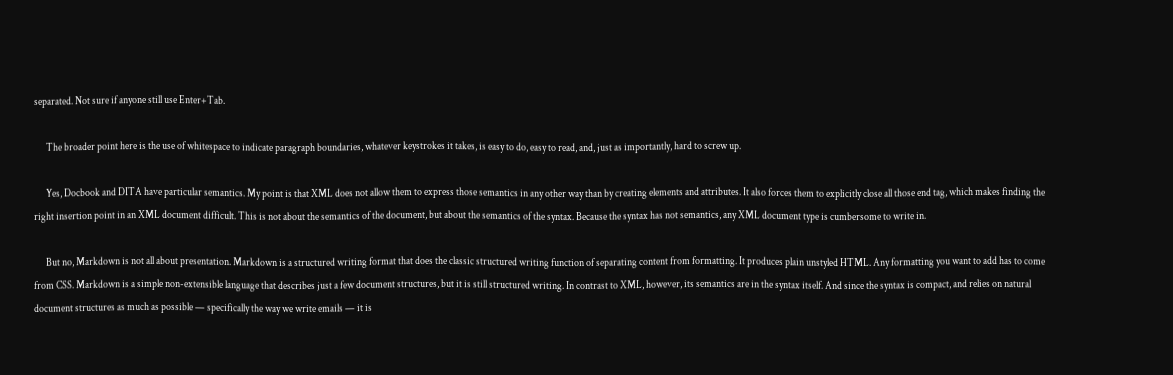separated. Not sure if anyone still use Enter+Tab.

      The broader point here is the use of whitespace to indicate paragraph boundaries, whatever keystrokes it takes, is easy to do, easy to read, and, just as importantly, hard to screw up.

      Yes, Docbook and DITA have particular semantics. My point is that XML does not allow them to express those semantics in any other way than by creating elements and attributes. It also forces them to explicitly close all those end tag, which makes finding the right insertion point in an XML document difficult. This is not about the semantics of the document, but about the semantics of the syntax. Because the syntax has not semantics, any XML document type is cumbersome to write in.

      But no, Markdown is not all about presentation. Markdown is a structured writing format that does the classic structured writing function of separating content from formatting. It produces plain unstyled HTML. Any formatting you want to add has to come from CSS. Markdown is a simple non-extensible language that describes just a few document structures, but it is still structured writing. In contrast to XML, however, its semantics are in the syntax itself. And since the syntax is compact, and relies on natural document structures as much as possible — specifically the way we write emails — it is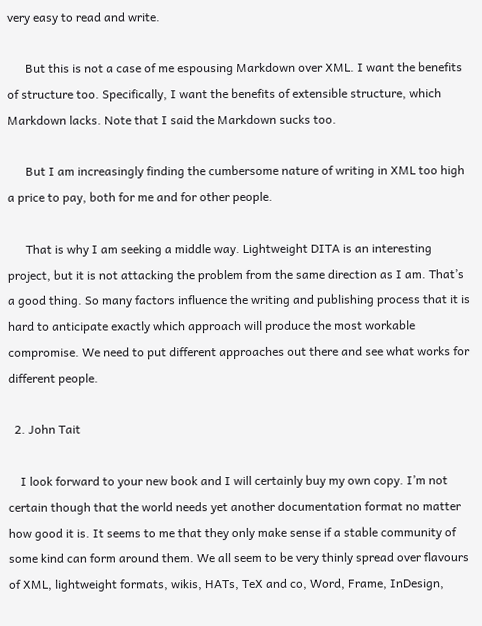very easy to read and write.

      But this is not a case of me espousing Markdown over XML. I want the benefits of structure too. Specifically, I want the benefits of extensible structure, which Markdown lacks. Note that I said the Markdown sucks too.

      But I am increasingly finding the cumbersome nature of writing in XML too high a price to pay, both for me and for other people.

      That is why I am seeking a middle way. Lightweight DITA is an interesting project, but it is not attacking the problem from the same direction as I am. That’s a good thing. So many factors influence the writing and publishing process that it is hard to anticipate exactly which approach will produce the most workable compromise. We need to put different approaches out there and see what works for different people.

  2. John Tait

    I look forward to your new book and I will certainly buy my own copy. I’m not certain though that the world needs yet another documentation format no matter how good it is. It seems to me that they only make sense if a stable community of some kind can form around them. We all seem to be very thinly spread over flavours of XML, lightweight formats, wikis, HATs, TeX and co, Word, Frame, InDesign,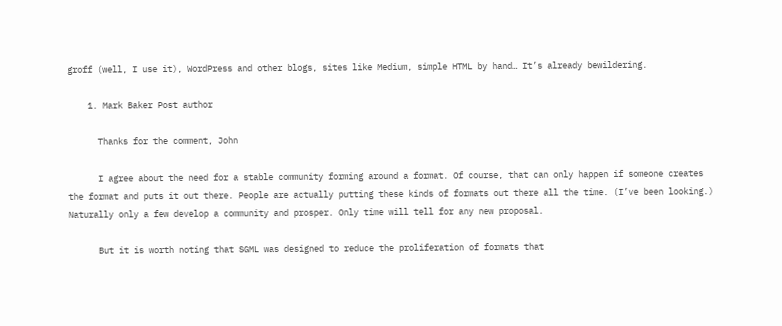groff (well, I use it), WordPress and other blogs, sites like Medium, simple HTML by hand… It’s already bewildering.

    1. Mark Baker Post author

      Thanks for the comment, John

      I agree about the need for a stable community forming around a format. Of course, that can only happen if someone creates the format and puts it out there. People are actually putting these kinds of formats out there all the time. (I’ve been looking.) Naturally only a few develop a community and prosper. Only time will tell for any new proposal.

      But it is worth noting that SGML was designed to reduce the proliferation of formats that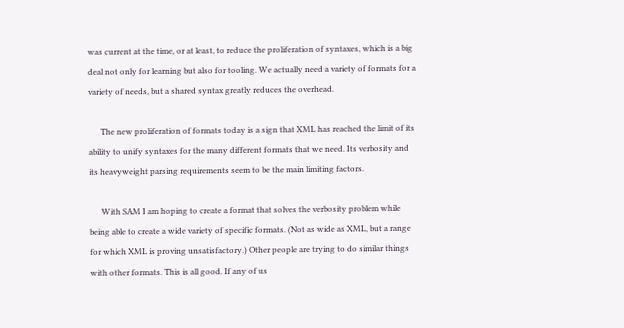was current at the time, or at least, to reduce the proliferation of syntaxes, which is a big deal not only for learning but also for tooling. We actually need a variety of formats for a variety of needs, but a shared syntax greatly reduces the overhead.

      The new proliferation of formats today is a sign that XML has reached the limit of its ability to unify syntaxes for the many different formats that we need. Its verbosity and its heavyweight parsing requirements seem to be the main limiting factors.

      With SAM I am hoping to create a format that solves the verbosity problem while being able to create a wide variety of specific formats. (Not as wide as XML, but a range for which XML is proving unsatisfactory.) Other people are trying to do similar things with other formats. This is all good. If any of us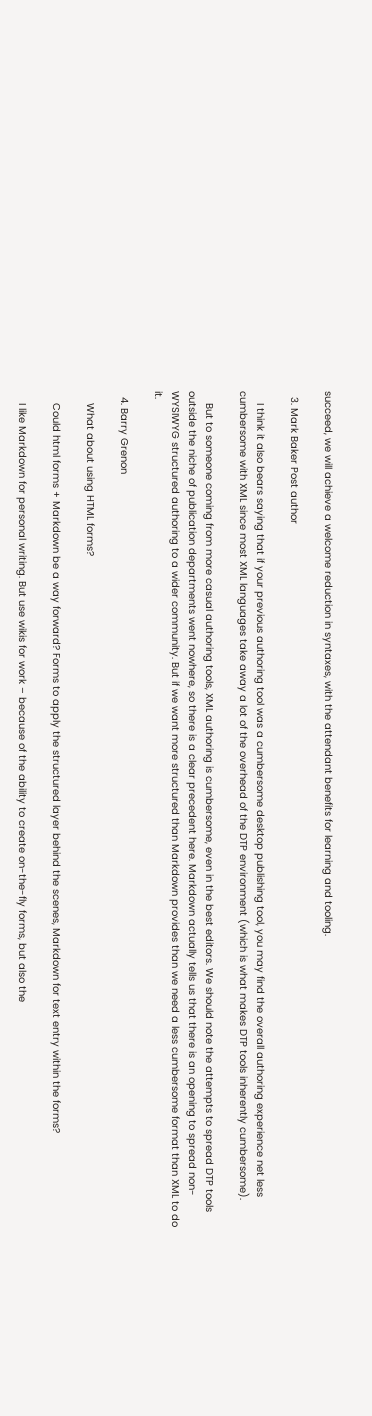succeed, we will achieve a welcome reduction in syntaxes, with the attendant benefits for learning and tooling.

  3. Mark Baker Post author

    I think it also bears saying that if your previous authoring tool was a cumbersome desktop publishing tool, you may find the overall authoring experience net less cumbersome with XML since most XML languages take away a lot of the overhead of the DTP environment (which is what makes DTP tools inherently cumbersome).

    But to someone coming from more casual authoring tools, XML authoring is cumbersome, even in the best editors. We should note the attempts to spread DTP tools outside the niche of publication departments went nowhere, so there is a clear precedent here. Markdown actually tells us that there is an opening to spread non-WYSIWYG structured authoring to a wider community. But if we want more structured than Markdown provides than we need a less cumbersome format than XML to do it.

  4. Barry Grenon

    What about using HTML forms?

    Could html forms + Markdown be a way forward? Forms to apply the structured layer behind the scenes, Markdown for text entry within the forms?

    I like Markdown for personal writing. But use wikis for work – because of the ability to create on-the-fly forms, but also the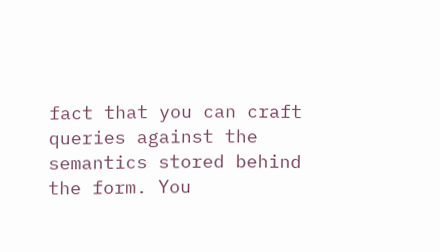fact that you can craft queries against the semantics stored behind the form. You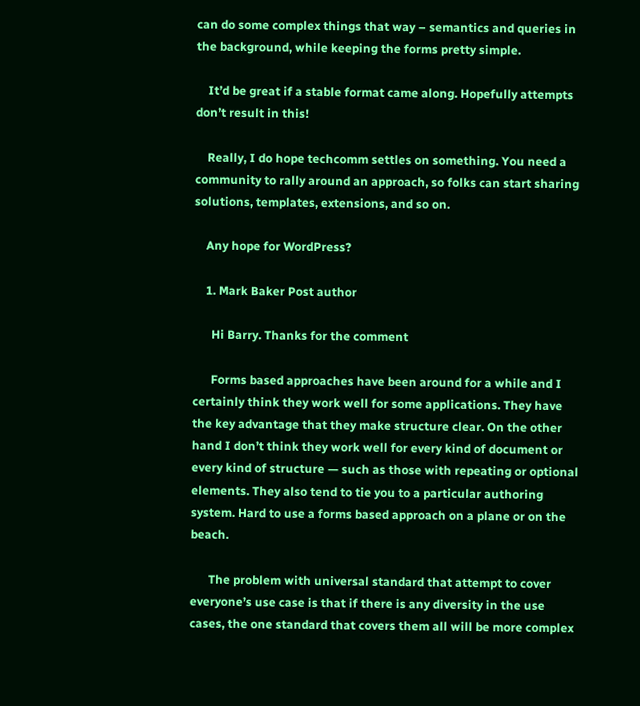can do some complex things that way – semantics and queries in the background, while keeping the forms pretty simple.

    It’d be great if a stable format came along. Hopefully attempts don’t result in this!

    Really, I do hope techcomm settles on something. You need a community to rally around an approach, so folks can start sharing solutions, templates, extensions, and so on.

    Any hope for WordPress?

    1. Mark Baker Post author

      Hi Barry. Thanks for the comment

      Forms based approaches have been around for a while and I certainly think they work well for some applications. They have the key advantage that they make structure clear. On the other hand I don’t think they work well for every kind of document or every kind of structure — such as those with repeating or optional elements. They also tend to tie you to a particular authoring system. Hard to use a forms based approach on a plane or on the beach.

      The problem with universal standard that attempt to cover everyone’s use case is that if there is any diversity in the use cases, the one standard that covers them all will be more complex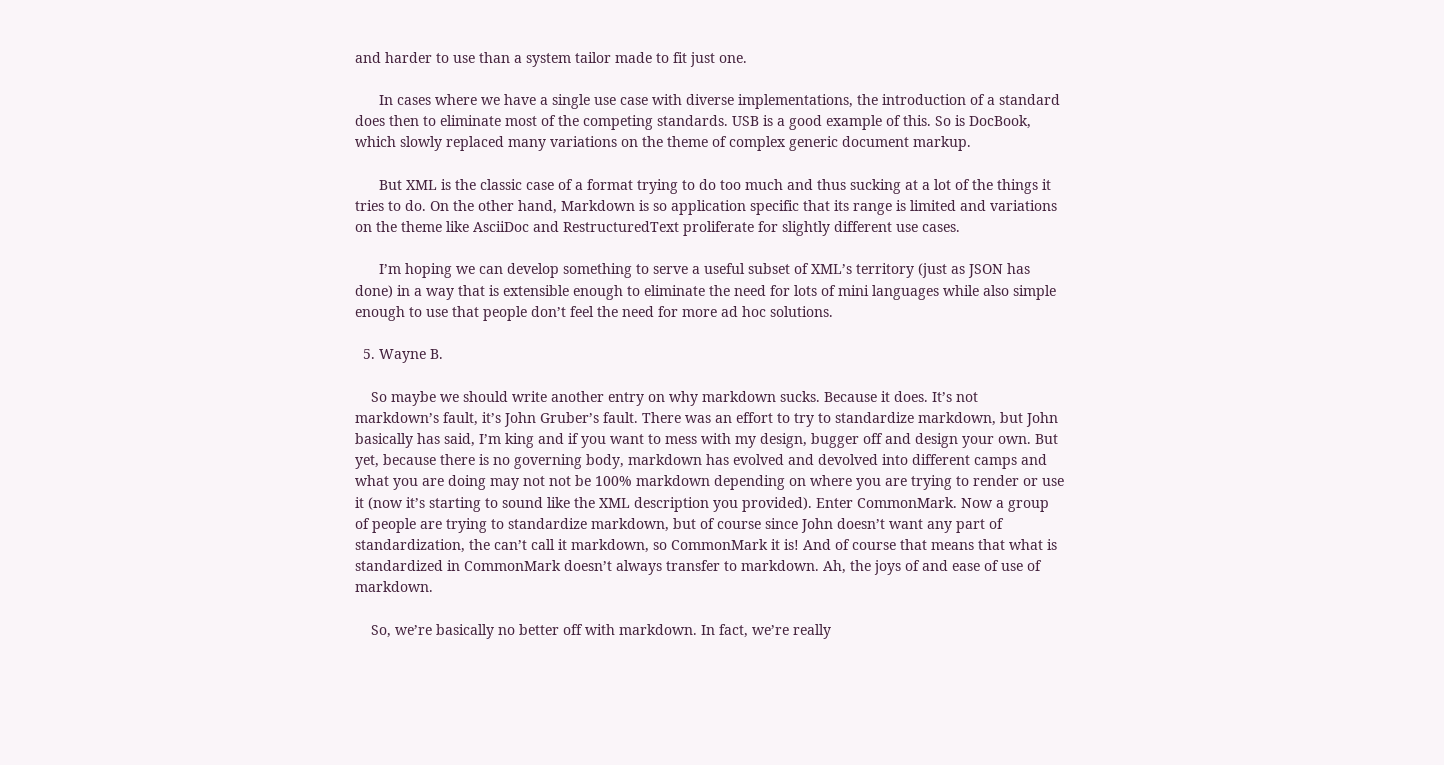and harder to use than a system tailor made to fit just one.

      In cases where we have a single use case with diverse implementations, the introduction of a standard does then to eliminate most of the competing standards. USB is a good example of this. So is DocBook, which slowly replaced many variations on the theme of complex generic document markup.

      But XML is the classic case of a format trying to do too much and thus sucking at a lot of the things it tries to do. On the other hand, Markdown is so application specific that its range is limited and variations on the theme like AsciiDoc and RestructuredText proliferate for slightly different use cases.

      I’m hoping we can develop something to serve a useful subset of XML’s territory (just as JSON has done) in a way that is extensible enough to eliminate the need for lots of mini languages while also simple enough to use that people don’t feel the need for more ad hoc solutions.

  5. Wayne B.

    So maybe we should write another entry on why markdown sucks. Because it does. It’s not markdown’s fault, it’s John Gruber’s fault. There was an effort to try to standardize markdown, but John basically has said, I’m king and if you want to mess with my design, bugger off and design your own. But yet, because there is no governing body, markdown has evolved and devolved into different camps and what you are doing may not not be 100% markdown depending on where you are trying to render or use it (now it’s starting to sound like the XML description you provided). Enter CommonMark. Now a group of people are trying to standardize markdown, but of course since John doesn’t want any part of standardization, the can’t call it markdown, so CommonMark it is! And of course that means that what is standardized in CommonMark doesn’t always transfer to markdown. Ah, the joys of and ease of use of markdown.

    So, we’re basically no better off with markdown. In fact, we’re really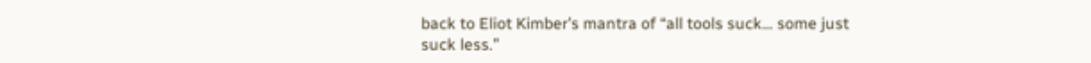back to Eliot Kimber’s mantra of “all tools suck… some just suck less.”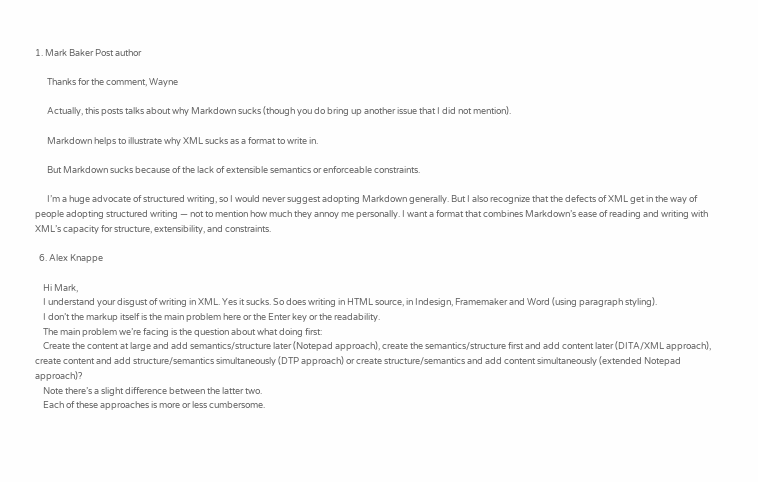1. Mark Baker Post author

      Thanks for the comment, Wayne

      Actually, this posts talks about why Markdown sucks (though you do bring up another issue that I did not mention).

      Markdown helps to illustrate why XML sucks as a format to write in.

      But Markdown sucks because of the lack of extensible semantics or enforceable constraints.

      I’m a huge advocate of structured writing, so I would never suggest adopting Markdown generally. But I also recognize that the defects of XML get in the way of people adopting structured writing — not to mention how much they annoy me personally. I want a format that combines Markdown’s ease of reading and writing with XML’s capacity for structure, extensibility, and constraints.

  6. Alex Knappe

    Hi Mark,
    I understand your disgust of writing in XML. Yes it sucks. So does writing in HTML source, in Indesign, Framemaker and Word (using paragraph styling).
    I don’t the markup itself is the main problem here or the Enter key or the readability.
    The main problem we’re facing is the question about what doing first:
    Create the content at large and add semantics/structure later (Notepad approach), create the semantics/structure first and add content later (DITA/XML approach), create content and add structure/semantics simultaneously (DTP approach) or create structure/semantics and add content simultaneously (extended Notepad approach)?
    Note there’s a slight difference between the latter two.
    Each of these approaches is more or less cumbersome.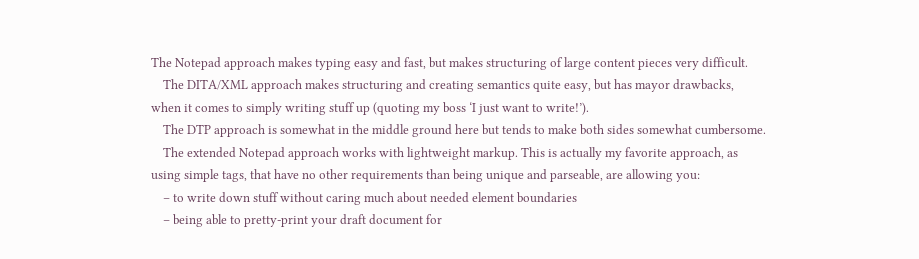The Notepad approach makes typing easy and fast, but makes structuring of large content pieces very difficult.
    The DITA/XML approach makes structuring and creating semantics quite easy, but has mayor drawbacks, when it comes to simply writing stuff up (quoting my boss ‘I just want to write!’).
    The DTP approach is somewhat in the middle ground here but tends to make both sides somewhat cumbersome.
    The extended Notepad approach works with lightweight markup. This is actually my favorite approach, as using simple tags, that have no other requirements than being unique and parseable, are allowing you:
    – to write down stuff without caring much about needed element boundaries
    – being able to pretty-print your draft document for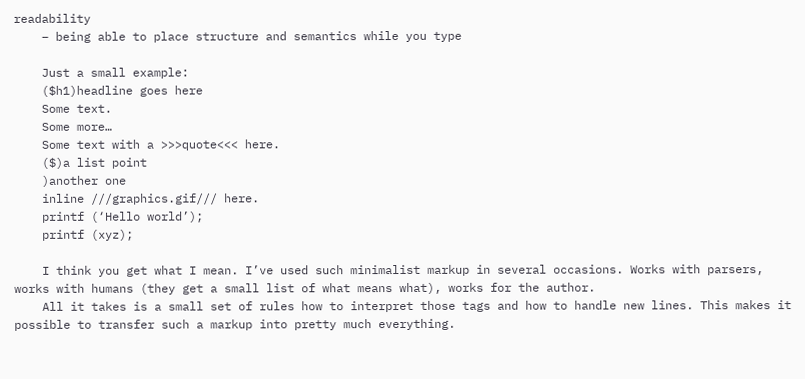readability
    – being able to place structure and semantics while you type

    Just a small example:
    ($h1)headline goes here
    Some text.
    Some more…
    Some text with a >>>quote<<< here.
    ($)a list point
    )another one
    inline ///graphics.gif/// here.
    printf (‘Hello world’);
    printf (xyz);

    I think you get what I mean. I’ve used such minimalist markup in several occasions. Works with parsers, works with humans (they get a small list of what means what), works for the author.
    All it takes is a small set of rules how to interpret those tags and how to handle new lines. This makes it possible to transfer such a markup into pretty much everything.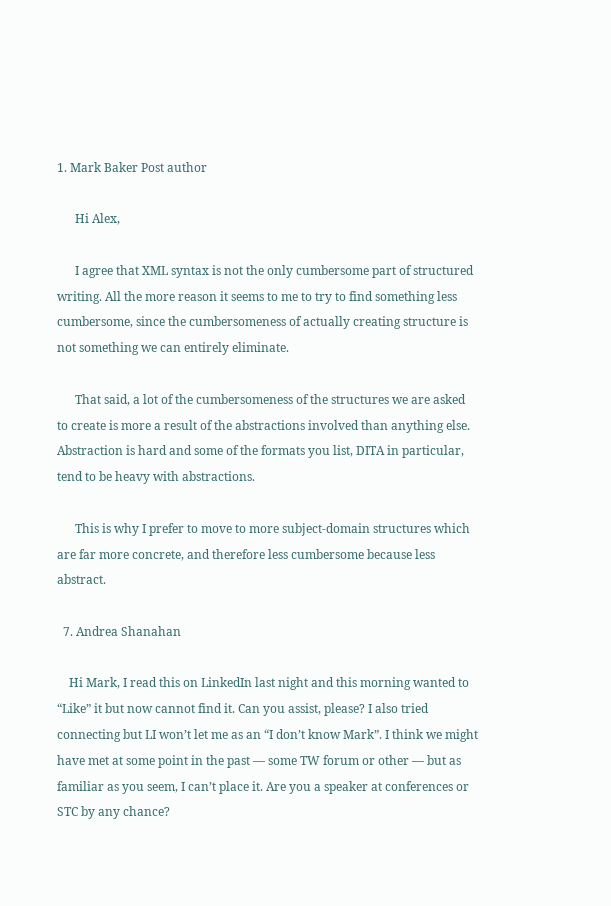1. Mark Baker Post author

      Hi Alex,

      I agree that XML syntax is not the only cumbersome part of structured writing. All the more reason it seems to me to try to find something less cumbersome, since the cumbersomeness of actually creating structure is not something we can entirely eliminate.

      That said, a lot of the cumbersomeness of the structures we are asked to create is more a result of the abstractions involved than anything else. Abstraction is hard and some of the formats you list, DITA in particular, tend to be heavy with abstractions.

      This is why I prefer to move to more subject-domain structures which are far more concrete, and therefore less cumbersome because less abstract.

  7. Andrea Shanahan

    Hi Mark, I read this on LinkedIn last night and this morning wanted to “Like” it but now cannot find it. Can you assist, please? I also tried connecting but LI won’t let me as an “I don’t know Mark”. I think we might have met at some point in the past — some TW forum or other — but as familiar as you seem, I can’t place it. Are you a speaker at conferences or STC by any chance?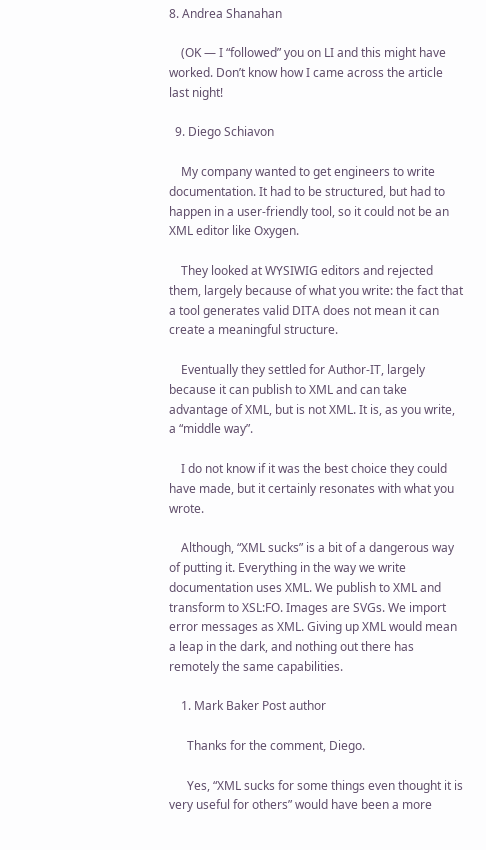8. Andrea Shanahan

    (OK — I “followed” you on LI and this might have worked. Don’t know how I came across the article last night!

  9. Diego Schiavon

    My company wanted to get engineers to write documentation. It had to be structured, but had to happen in a user-friendly tool, so it could not be an XML editor like Oxygen.

    They looked at WYSIWIG editors and rejected them, largely because of what you write: the fact that a tool generates valid DITA does not mean it can create a meaningful structure.

    Eventually they settled for Author-IT, largely because it can publish to XML and can take advantage of XML, but is not XML. It is, as you write, a “middle way”.

    I do not know if it was the best choice they could have made, but it certainly resonates with what you wrote.

    Although, “XML sucks” is a bit of a dangerous way of putting it. Everything in the way we write documentation uses XML. We publish to XML and transform to XSL:FO. Images are SVGs. We import error messages as XML. Giving up XML would mean a leap in the dark, and nothing out there has remotely the same capabilities.

    1. Mark Baker Post author

      Thanks for the comment, Diego.

      Yes, “XML sucks for some things even thought it is very useful for others” would have been a more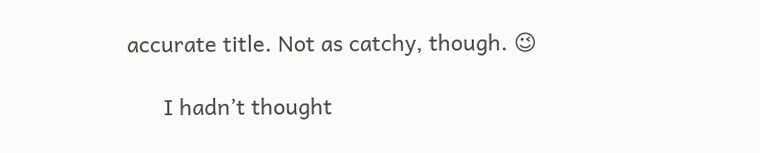accurate title. Not as catchy, though. 😉

      I hadn’t thought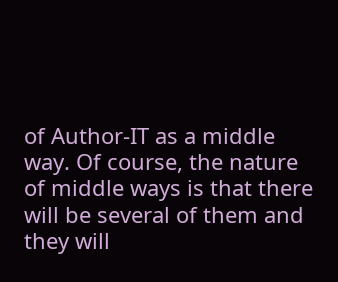of Author-IT as a middle way. Of course, the nature of middle ways is that there will be several of them and they will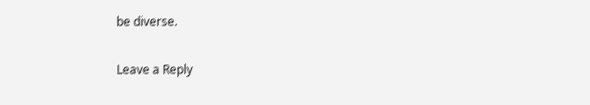be diverse.


Leave a Reply